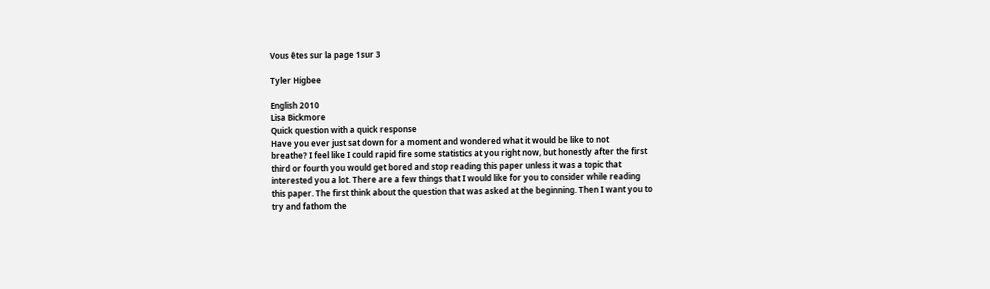Vous êtes sur la page 1sur 3

Tyler Higbee

English 2010
Lisa Bickmore
Quick question with a quick response
Have you ever just sat down for a moment and wondered what it would be like to not
breathe? I feel like I could rapid fire some statistics at you right now, but honestly after the first
third or fourth you would get bored and stop reading this paper unless it was a topic that
interested you a lot. There are a few things that I would like for you to consider while reading
this paper. The first think about the question that was asked at the beginning. Then I want you to
try and fathom the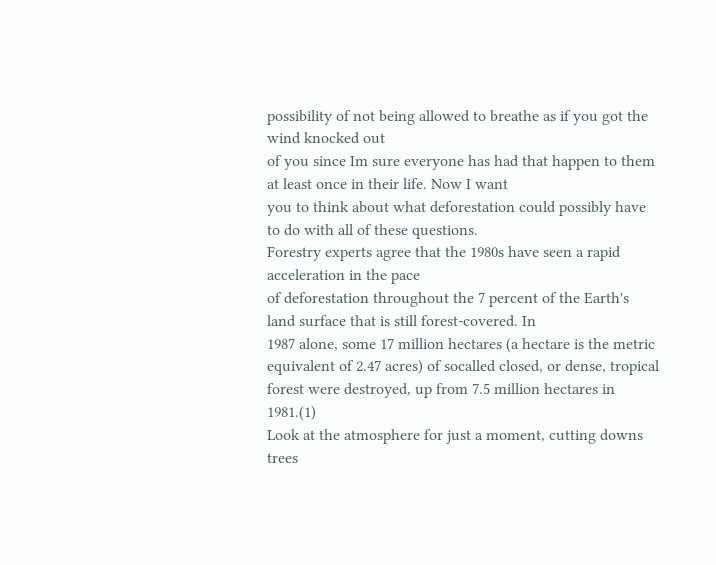possibility of not being allowed to breathe as if you got the wind knocked out
of you since Im sure everyone has had that happen to them at least once in their life. Now I want
you to think about what deforestation could possibly have to do with all of these questions.
Forestry experts agree that the 1980s have seen a rapid acceleration in the pace
of deforestation throughout the 7 percent of the Earth's land surface that is still forest-covered. In
1987 alone, some 17 million hectares (a hectare is the metric equivalent of 2.47 acres) of socalled closed, or dense, tropical forest were destroyed, up from 7.5 million hectares in 1981.(1)
Look at the atmosphere for just a moment, cutting downs trees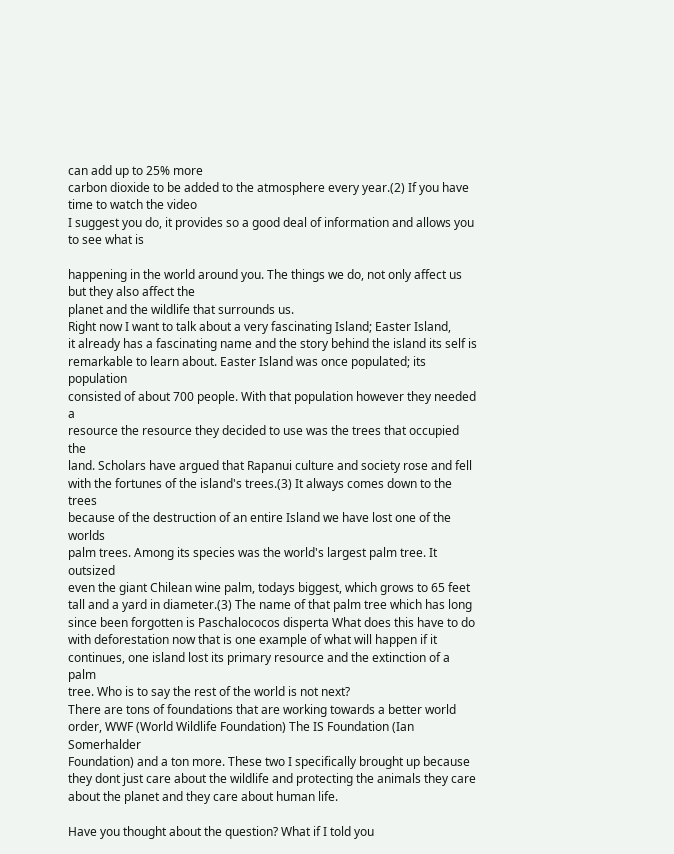can add up to 25% more
carbon dioxide to be added to the atmosphere every year.(2) If you have time to watch the video
I suggest you do, it provides so a good deal of information and allows you to see what is

happening in the world around you. The things we do, not only affect us but they also affect the
planet and the wildlife that surrounds us.
Right now I want to talk about a very fascinating Island; Easter Island,
it already has a fascinating name and the story behind the island its self is
remarkable to learn about. Easter Island was once populated; its population
consisted of about 700 people. With that population however they needed a
resource the resource they decided to use was the trees that occupied the
land. Scholars have argued that Rapanui culture and society rose and fell
with the fortunes of the island's trees.(3) It always comes down to the trees
because of the destruction of an entire Island we have lost one of the worlds
palm trees. Among its species was the world's largest palm tree. It outsized
even the giant Chilean wine palm, todays biggest, which grows to 65 feet
tall and a yard in diameter.(3) The name of that palm tree which has long
since been forgotten is Paschalococos disperta What does this have to do
with deforestation now that is one example of what will happen if it
continues, one island lost its primary resource and the extinction of a palm
tree. Who is to say the rest of the world is not next?
There are tons of foundations that are working towards a better world
order, WWF (World Wildlife Foundation) The IS Foundation (Ian Somerhalder
Foundation) and a ton more. These two I specifically brought up because
they dont just care about the wildlife and protecting the animals they care
about the planet and they care about human life.

Have you thought about the question? What if I told you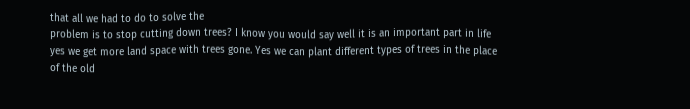that all we had to do to solve the
problem is to stop cutting down trees? I know you would say well it is an important part in life
yes we get more land space with trees gone. Yes we can plant different types of trees in the place
of the old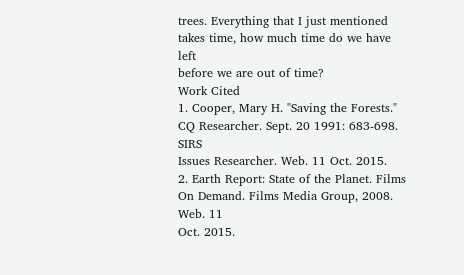trees. Everything that I just mentioned takes time, how much time do we have left
before we are out of time?
Work Cited
1. Cooper, Mary H. "Saving the Forests." CQ Researcher. Sept. 20 1991: 683-698. SIRS
Issues Researcher. Web. 11 Oct. 2015.
2. Earth Report: State of the Planet. Films On Demand. Films Media Group, 2008. Web. 11
Oct. 2015.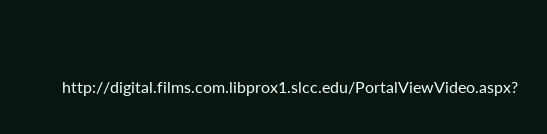http://digital.films.com.libprox1.slcc.edu/PortalViewVideo.aspx?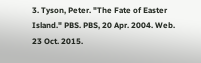3. Tyson, Peter. "The Fate of Easter Island." PBS. PBS, 20 Apr. 2004. Web. 23 Oct. 2015.